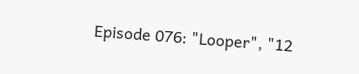Episode 076: "Looper", "12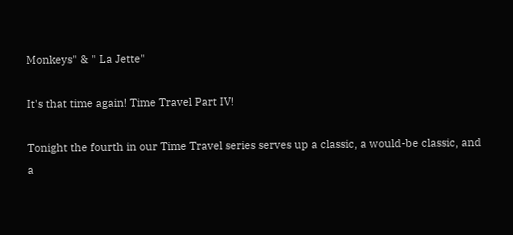Monkeys" & " La Jette"

It's that time again! Time Travel Part IV!

Tonight the fourth in our Time Travel series serves up a classic, a would-be classic, and a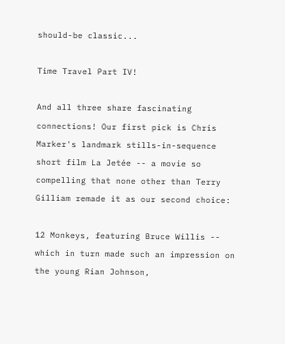should-be classic...

Time Travel Part IV!

And all three share fascinating connections! Our first pick is Chris Marker's landmark stills-in-sequence short film La Jetée -- a movie so compelling that none other than Terry Gilliam remade it as our second choice:

12 Monkeys, featuring Bruce Willis -- which in turn made such an impression on the young Rian Johnson,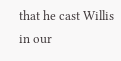that he cast Willis in our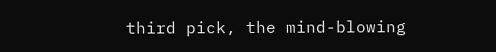third pick, the mind-blowing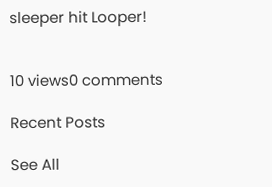sleeper hit Looper!


10 views0 comments

Recent Posts

See All